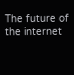The future of the internet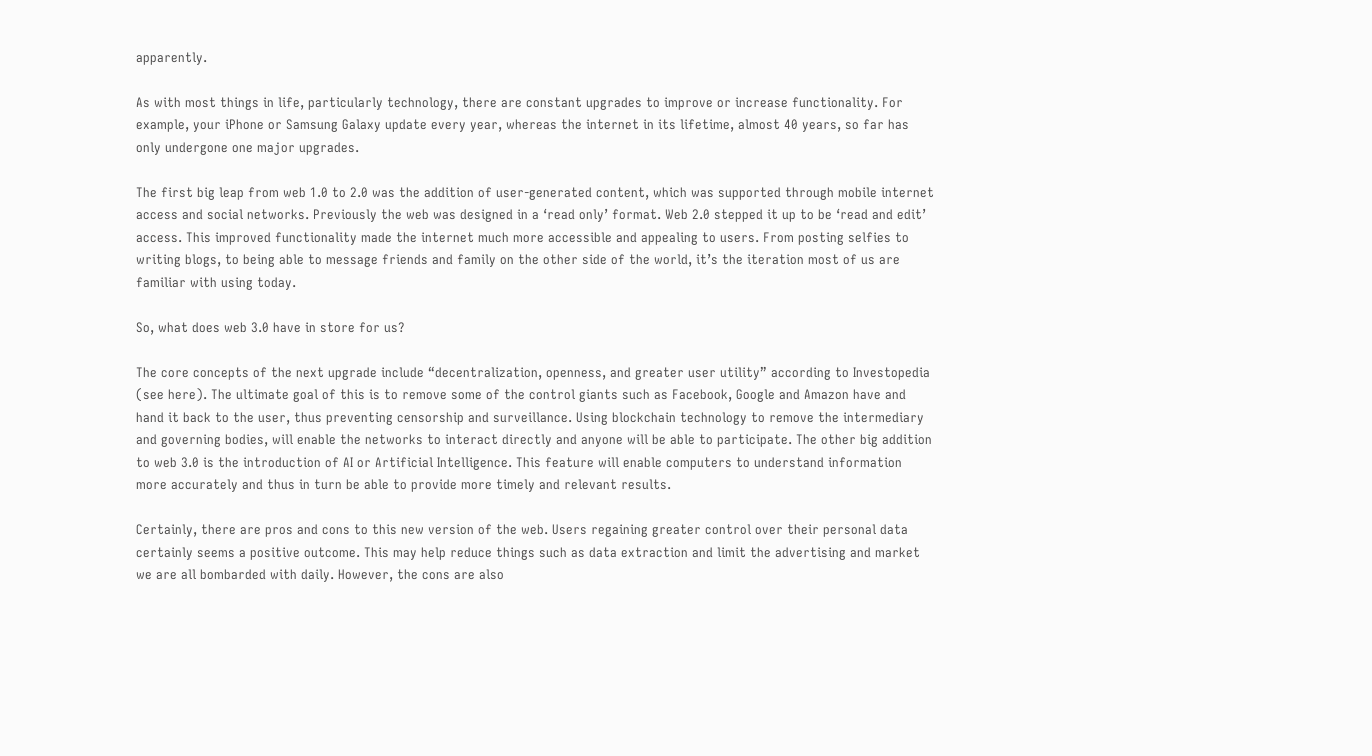apparently.

As with most things in life, particularly technology, there are constant upgrades to improve or increase functionality. For example, your iPhone or Samsung Galaxy update every year, whereas the internet in its lifetime, almost 40 years, so far has only undergone one major upgrades.

The first big leap from web 1.0 to 2.0 was the addition of user-generated content, which was supported through mobile internet access and social networks. Previously the web was designed in a ‘read only’ format. Web 2.0 stepped it up to be ‘read and edit’ access. This improved functionality made the internet much more accessible and appealing to users. From posting selfies to writing blogs, to being able to message friends and family on the other side of the world, it’s the iteration most of us are familiar with using today.

So, what does web 3.0 have in store for us?

The core concepts of the next upgrade include “decentralization, openness, and greater user utility” according to Investopedia (see here). The ultimate goal of this is to remove some of the control giants such as Facebook, Google and Amazon have and hand it back to the user, thus preventing censorship and surveillance. Using blockchain technology to remove the intermediary and governing bodies, will enable the networks to interact directly and anyone will be able to participate. The other big addition to web 3.0 is the introduction of AI or Artificial Intelligence. This feature will enable computers to understand information more accurately and thus in turn be able to provide more timely and relevant results.

Certainly, there are pros and cons to this new version of the web. Users regaining greater control over their personal data certainly seems a positive outcome. This may help reduce things such as data extraction and limit the advertising and market we are all bombarded with daily. However, the cons are also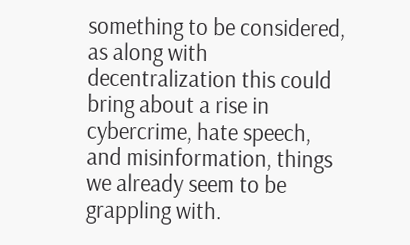something to be considered, as along with decentralization this could bring about a rise in cybercrime, hate speech, and misinformation, things we already seem to be grappling with.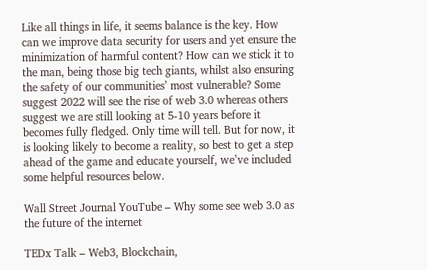Like all things in life, it seems balance is the key. How can we improve data security for users and yet ensure the minimization of harmful content? How can we stick it to the man, being those big tech giants, whilst also ensuring the safety of our communities’ most vulnerable? Some suggest 2022 will see the rise of web 3.0 whereas others suggest we are still looking at 5-10 years before it becomes fully fledged. Only time will tell. But for now, it is looking likely to become a reality, so best to get a step ahead of the game and educate yourself, we’ve included some helpful resources below.

Wall Street Journal YouTube – Why some see web 3.0 as the future of the internet

TEDx Talk – Web3, Blockchain,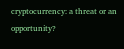cryptocurrency: a threat or an opportunity?